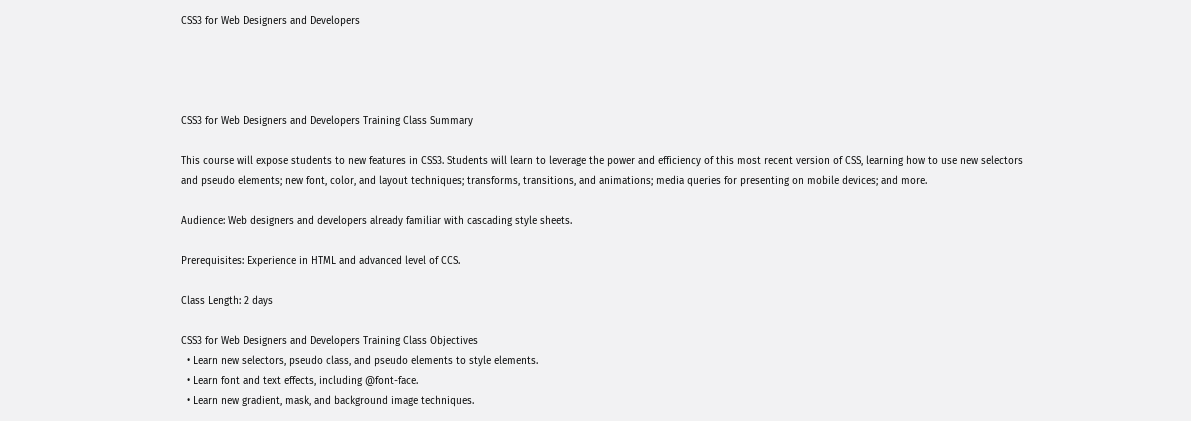CSS3 for Web Designers and Developers




CSS3 for Web Designers and Developers Training Class Summary

This course will expose students to new features in CSS3. Students will learn to leverage the power and efficiency of this most recent version of CSS, learning how to use new selectors and pseudo elements; new font, color, and layout techniques; transforms, transitions, and animations; media queries for presenting on mobile devices; and more.

Audience: Web designers and developers already familiar with cascading style sheets.

Prerequisites: Experience in HTML and advanced level of CCS.

Class Length: 2 days

CSS3 for Web Designers and Developers Training Class Objectives
  • Learn new selectors, pseudo class, and pseudo elements to style elements.
  • Learn font and text effects, including @font-face.
  • Learn new gradient, mask, and background image techniques.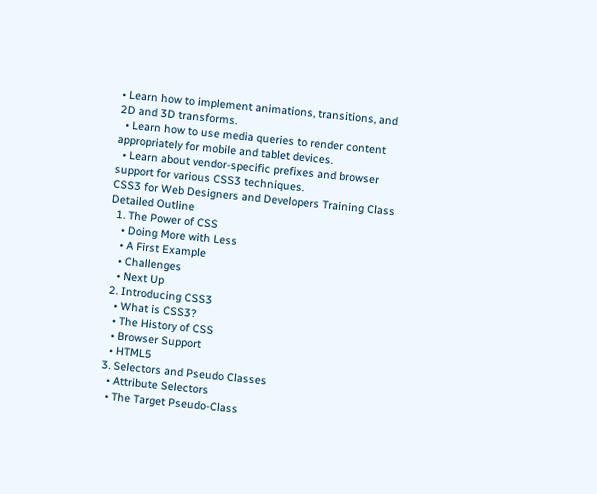• Learn how to implement animations, transitions, and 2D and 3D transforms.
  • Learn how to use media queries to render content appropriately for mobile and tablet devices.
  • Learn about vendor-specific prefixes and browser support for various CSS3 techniques.
CSS3 for Web Designers and Developers Training Class Detailed Outline
  1. The Power of CSS
    • Doing More with Less
    • A First Example
    • Challenges
    • Next Up
  2. Introducing CSS3
    • What is CSS3?
    • The History of CSS
    • Browser Support
    • HTML5
  3. Selectors and Pseudo Classes
    • Attribute Selectors
    • The Target Pseudo-Class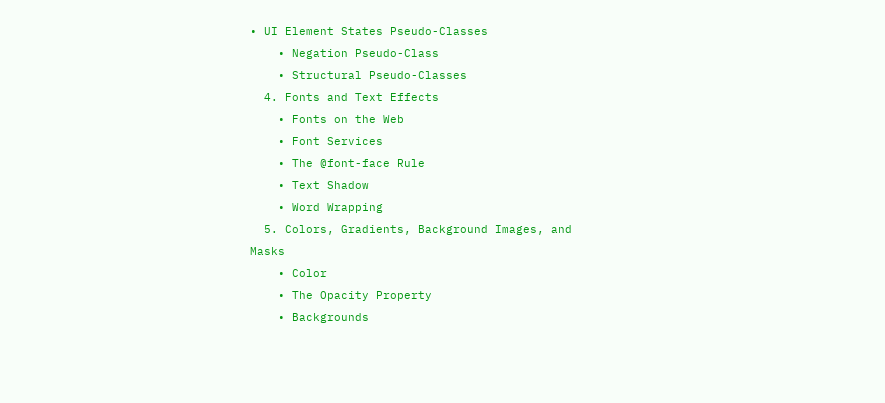• UI Element States Pseudo-Classes
    • Negation Pseudo-Class
    • Structural Pseudo-Classes
  4. Fonts and Text Effects
    • Fonts on the Web
    • Font Services
    • The @font-face Rule
    • Text Shadow
    • Word Wrapping
  5. Colors, Gradients, Background Images, and Masks
    • Color
    • The Opacity Property
    • Backgrounds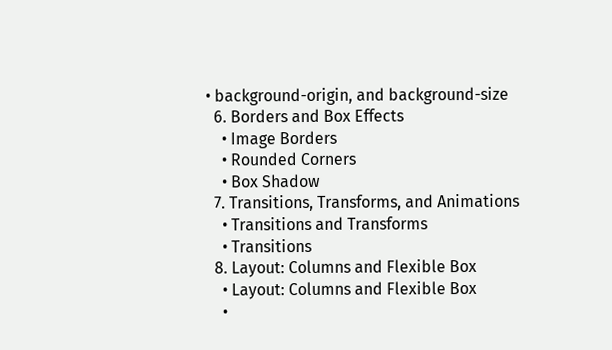• background-origin, and background-size
  6. Borders and Box Effects
    • Image Borders
    • Rounded Corners
    • Box Shadow
  7. Transitions, Transforms, and Animations
    • Transitions and Transforms
    • Transitions
  8. Layout: Columns and Flexible Box
    • Layout: Columns and Flexible Box
    •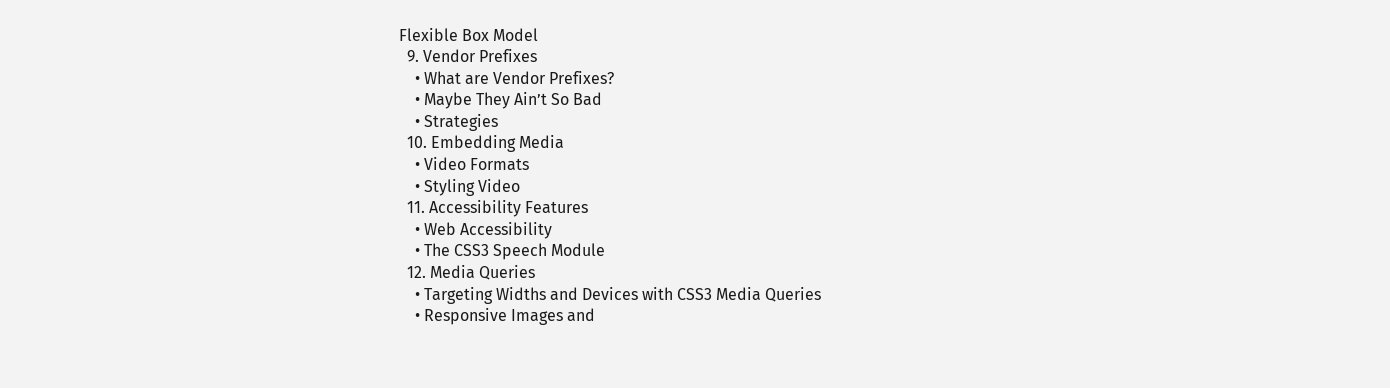Flexible Box Model
  9. Vendor Prefixes
    • What are Vendor Prefixes?
    • Maybe They Ain’t So Bad
    • Strategies
  10. Embedding Media
    • Video Formats
    • Styling Video
  11. Accessibility Features
    • Web Accessibility
    • The CSS3 Speech Module
  12. Media Queries
    • Targeting Widths and Devices with CSS3 Media Queries
    • Responsive Images and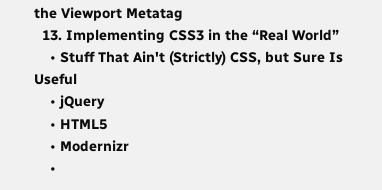the Viewport Metatag
  13. Implementing CSS3 in the “Real World”
    • Stuff That Ain't (Strictly) CSS, but Sure Is Useful
    • jQuery
    • HTML5
    • Modernizr
    •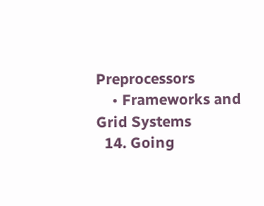Preprocessors
    • Frameworks and Grid Systems
  14. Going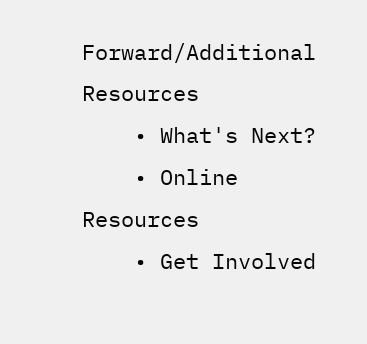Forward/Additional Resources
    • What's Next?
    • Online Resources
    • Get Involved